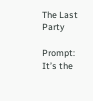The Last Party

Prompt: It’s the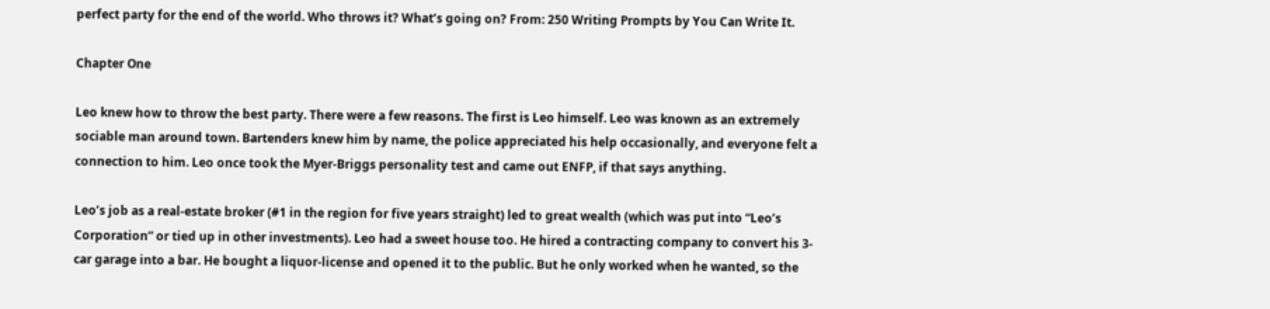perfect party for the end of the world. Who throws it? What’s going on? From: 250 Writing Prompts by You Can Write It.

Chapter One

Leo knew how to throw the best party. There were a few reasons. The first is Leo himself. Leo was known as an extremely sociable man around town. Bartenders knew him by name, the police appreciated his help occasionally, and everyone felt a connection to him. Leo once took the Myer-Briggs personality test and came out ENFP, if that says anything.

Leo’s job as a real-estate broker (#1 in the region for five years straight) led to great wealth (which was put into “Leo’s Corporation” or tied up in other investments). Leo had a sweet house too. He hired a contracting company to convert his 3-car garage into a bar. He bought a liquor-license and opened it to the public. But he only worked when he wanted, so the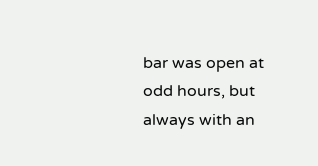bar was open at odd hours, but always with an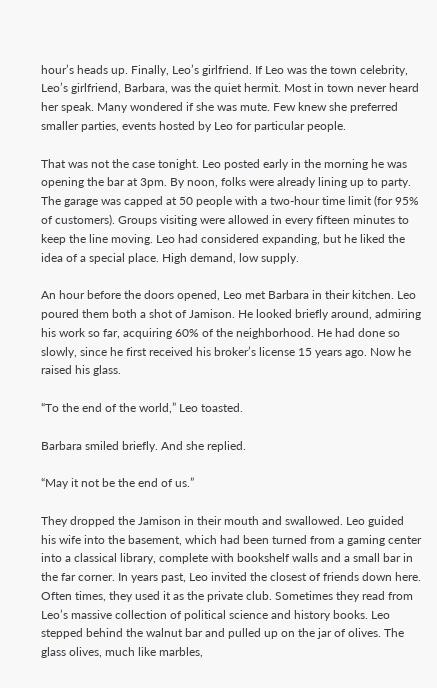hour’s heads up. Finally, Leo’s girlfriend. If Leo was the town celebrity, Leo’s girlfriend, Barbara, was the quiet hermit. Most in town never heard her speak. Many wondered if she was mute. Few knew she preferred smaller parties, events hosted by Leo for particular people.

That was not the case tonight. Leo posted early in the morning he was opening the bar at 3pm. By noon, folks were already lining up to party. The garage was capped at 50 people with a two-hour time limit (for 95% of customers). Groups visiting were allowed in every fifteen minutes to keep the line moving. Leo had considered expanding, but he liked the idea of a special place. High demand, low supply.

An hour before the doors opened, Leo met Barbara in their kitchen. Leo poured them both a shot of Jamison. He looked briefly around, admiring his work so far, acquiring 60% of the neighborhood. He had done so slowly, since he first received his broker’s license 15 years ago. Now he raised his glass.

“To the end of the world,” Leo toasted.

Barbara smiled briefly. And she replied.

“May it not be the end of us.”

They dropped the Jamison in their mouth and swallowed. Leo guided his wife into the basement, which had been turned from a gaming center into a classical library, complete with bookshelf walls and a small bar in the far corner. In years past, Leo invited the closest of friends down here. Often times, they used it as the private club. Sometimes they read from Leo’s massive collection of political science and history books. Leo stepped behind the walnut bar and pulled up on the jar of olives. The glass olives, much like marbles,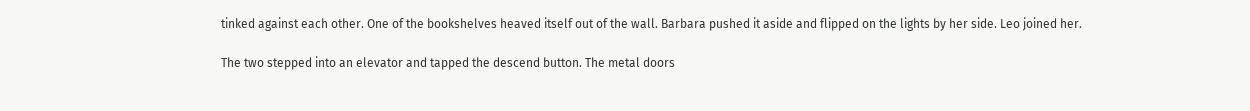tinked against each other. One of the bookshelves heaved itself out of the wall. Barbara pushed it aside and flipped on the lights by her side. Leo joined her.

The two stepped into an elevator and tapped the descend button. The metal doors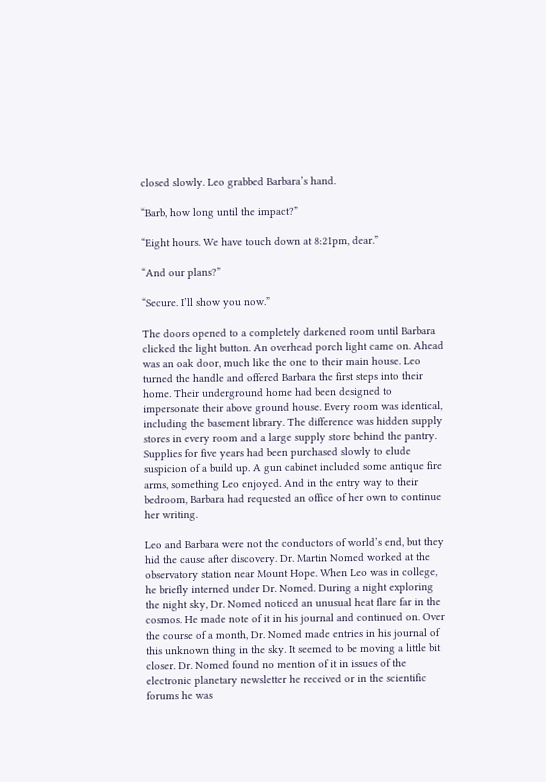closed slowly. Leo grabbed Barbara’s hand.

“Barb, how long until the impact?”

“Eight hours. We have touch down at 8:21pm, dear.”

“And our plans?”

“Secure. I’ll show you now.”

The doors opened to a completely darkened room until Barbara clicked the light button. An overhead porch light came on. Ahead was an oak door, much like the one to their main house. Leo turned the handle and offered Barbara the first steps into their home. Their underground home had been designed to impersonate their above ground house. Every room was identical, including the basement library. The difference was hidden supply stores in every room and a large supply store behind the pantry. Supplies for five years had been purchased slowly to elude suspicion of a build up. A gun cabinet included some antique fire arms, something Leo enjoyed. And in the entry way to their bedroom, Barbara had requested an office of her own to continue her writing.

Leo and Barbara were not the conductors of world’s end, but they hid the cause after discovery. Dr. Martin Nomed worked at the observatory station near Mount Hope. When Leo was in college, he briefly interned under Dr. Nomed. During a night exploring the night sky, Dr. Nomed noticed an unusual heat flare far in the cosmos. He made note of it in his journal and continued on. Over the course of a month, Dr. Nomed made entries in his journal of this unknown thing in the sky. It seemed to be moving a little bit closer. Dr. Nomed found no mention of it in issues of the electronic planetary newsletter he received or in the scientific forums he was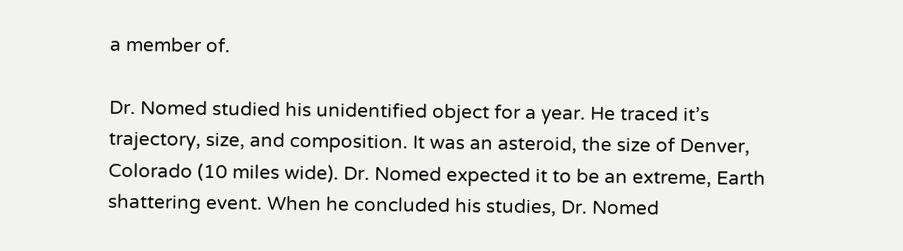a member of.

Dr. Nomed studied his unidentified object for a year. He traced it’s trajectory, size, and composition. It was an asteroid, the size of Denver, Colorado (10 miles wide). Dr. Nomed expected it to be an extreme, Earth shattering event. When he concluded his studies, Dr. Nomed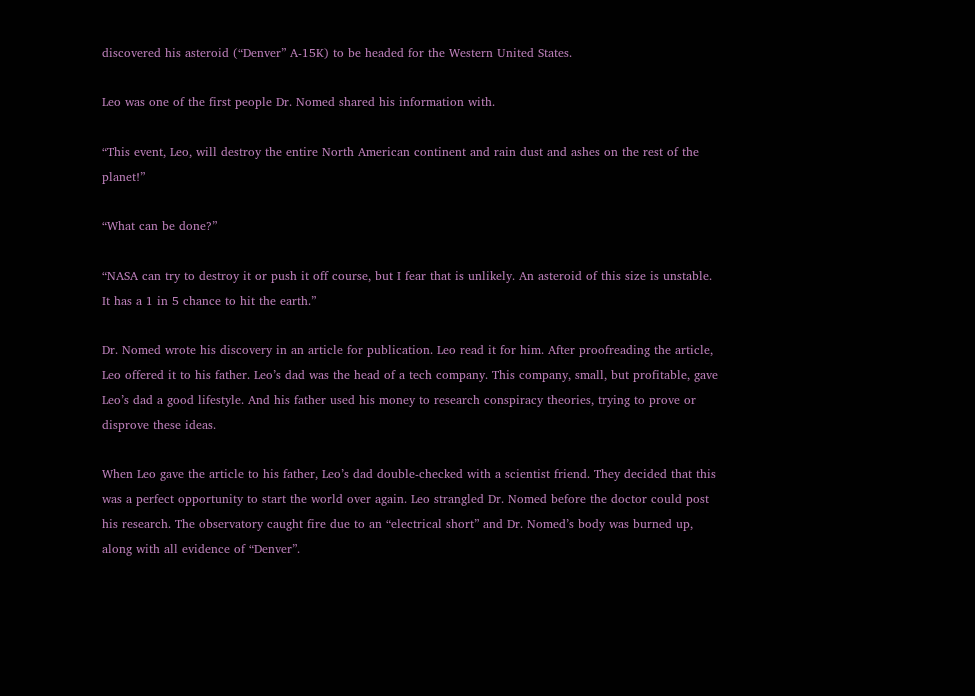discovered his asteroid (“Denver” A-15K) to be headed for the Western United States.

Leo was one of the first people Dr. Nomed shared his information with.

“This event, Leo, will destroy the entire North American continent and rain dust and ashes on the rest of the planet!”

“What can be done?”

“NASA can try to destroy it or push it off course, but I fear that is unlikely. An asteroid of this size is unstable. It has a 1 in 5 chance to hit the earth.”

Dr. Nomed wrote his discovery in an article for publication. Leo read it for him. After proofreading the article, Leo offered it to his father. Leo’s dad was the head of a tech company. This company, small, but profitable, gave Leo’s dad a good lifestyle. And his father used his money to research conspiracy theories, trying to prove or disprove these ideas.

When Leo gave the article to his father, Leo’s dad double-checked with a scientist friend. They decided that this was a perfect opportunity to start the world over again. Leo strangled Dr. Nomed before the doctor could post his research. The observatory caught fire due to an “electrical short” and Dr. Nomed’s body was burned up, along with all evidence of “Denver”.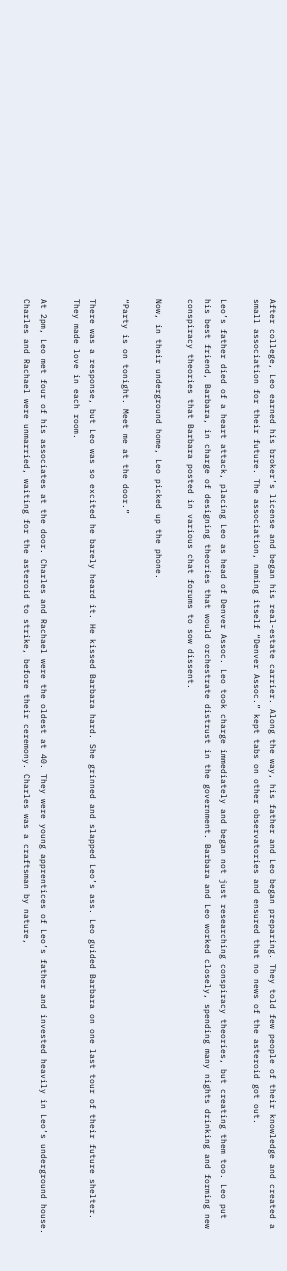After college, Leo earned his broker’s license and began his real-estate carrier. Along the way, his father and Leo began preparing. They told few people of their knowledge and created a small association for their future. The association, naming itself “Denver Assoc.” kept tabs on other observatories and ensured that no news of the asteroid got out.

Leo’s father died of a heart attack, placing Leo as head of Denver Assoc. Leo took charge immediately and began not just researching conspiracy theories, but creating them too. Leo put his best friend, Barbara, in charge of designing theories that would orchestrate distrust in the government. Barbara and Leo worked closely, spending many nights drinking and forming new conspiracy theories that Barbara posted in various chat forums to sow dissent.

Now, in their underground home, Leo picked up the phone.

“Party is on tonight. Meet me at the door.”

There was a response, but Leo was so excited he barely heard it. He kissed Barbara hard. She grinned and slapped Leo’s ass. Leo guided Barbara on one last tour of their future shelter. They made love in each room.

At 2pm, Leo met four of his associates at the door. Charles and Rachael were the oldest at 40. They were young apprentices of Leo’s father and invested heavily in Leo’s underground house. Charles and Rachael were unmarried, waiting for the asteroid to strike, before their ceremony. Charles was a craftsman by nature,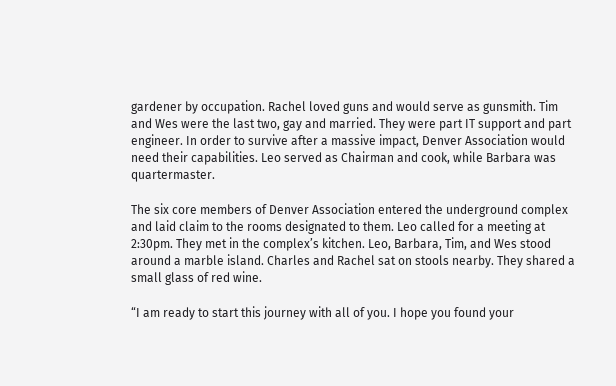gardener by occupation. Rachel loved guns and would serve as gunsmith. Tim and Wes were the last two, gay and married. They were part IT support and part engineer. In order to survive after a massive impact, Denver Association would need their capabilities. Leo served as Chairman and cook, while Barbara was quartermaster.

The six core members of Denver Association entered the underground complex and laid claim to the rooms designated to them. Leo called for a meeting at 2:30pm. They met in the complex’s kitchen. Leo, Barbara, Tim, and Wes stood around a marble island. Charles and Rachel sat on stools nearby. They shared a small glass of red wine.

“I am ready to start this journey with all of you. I hope you found your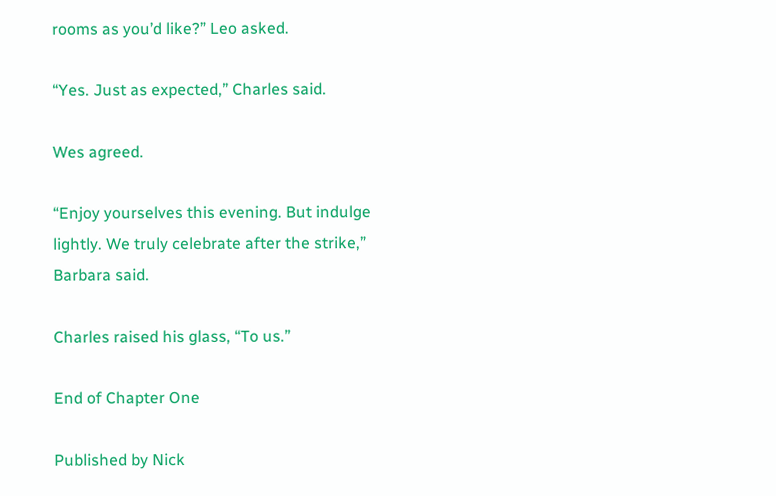rooms as you’d like?” Leo asked.

“Yes. Just as expected,” Charles said.

Wes agreed.

“Enjoy yourselves this evening. But indulge lightly. We truly celebrate after the strike,” Barbara said.

Charles raised his glass, “To us.”

End of Chapter One

Published by Nick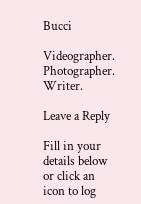Bucci

Videographer. Photographer. Writer.

Leave a Reply

Fill in your details below or click an icon to log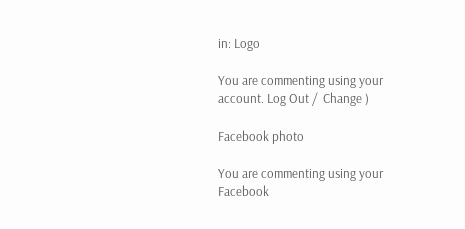in: Logo

You are commenting using your account. Log Out /  Change )

Facebook photo

You are commenting using your Facebook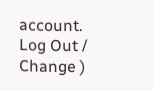account. Log Out /  Change )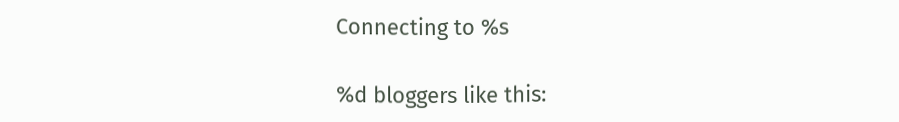Connecting to %s

%d bloggers like this: